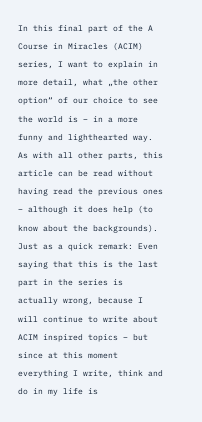In this final part of the A Course in Miracles (ACIM) series, I want to explain in more detail, what „the other option“ of our choice to see the world is – in a more funny and lighthearted way.
As with all other parts, this article can be read without having read the previous ones – although it does help (to know about the backgrounds).
Just as a quick remark: Even saying that this is the last part in the series is actually wrong, because I will continue to write about ACIM inspired topics – but since at this moment everything I write, think and do in my life is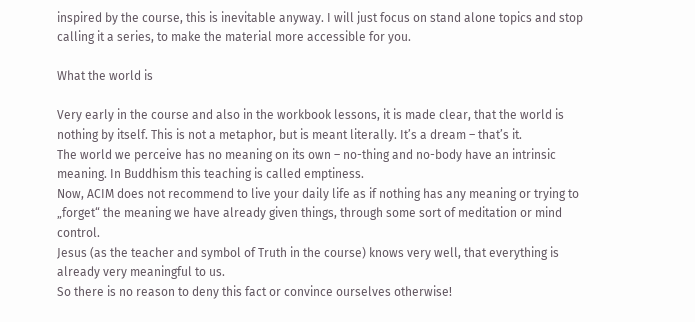inspired by the course, this is inevitable anyway. I will just focus on stand alone topics and stop calling it a series, to make the material more accessible for you.

What the world is

Very early in the course and also in the workbook lessons, it is made clear, that the world is nothing by itself. This is not a metaphor, but is meant literally. It’s a dream – that’s it.
The world we perceive has no meaning on its own – no-thing and no-body have an intrinsic meaning. In Buddhism this teaching is called emptiness.
Now, ACIM does not recommend to live your daily life as if nothing has any meaning or trying to „forget“ the meaning we have already given things, through some sort of meditation or mind control.
Jesus (as the teacher and symbol of Truth in the course) knows very well, that everything is already very meaningful to us.
So there is no reason to deny this fact or convince ourselves otherwise!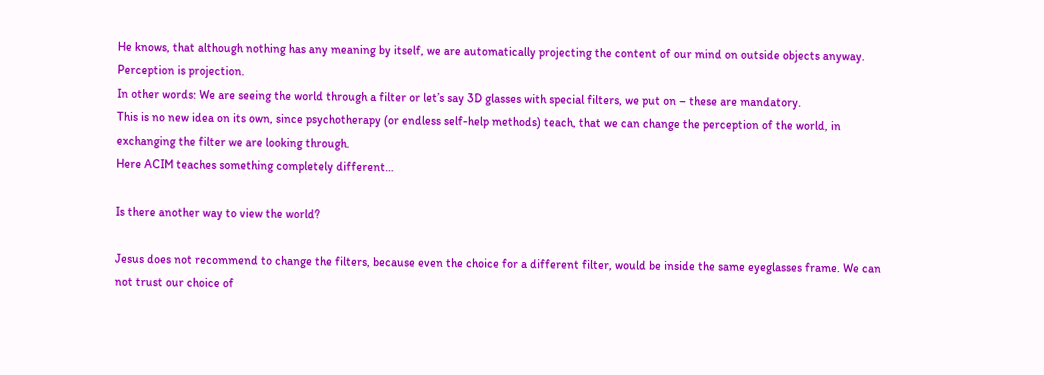He knows, that although nothing has any meaning by itself, we are automatically projecting the content of our mind on outside objects anyway. Perception is projection.
In other words: We are seeing the world through a filter or let’s say 3D glasses with special filters, we put on – these are mandatory.
This is no new idea on its own, since psychotherapy (or endless self-help methods) teach, that we can change the perception of the world, in exchanging the filter we are looking through.
Here ACIM teaches something completely different…

Is there another way to view the world?

Jesus does not recommend to change the filters, because even the choice for a different filter, would be inside the same eyeglasses frame. We can not trust our choice of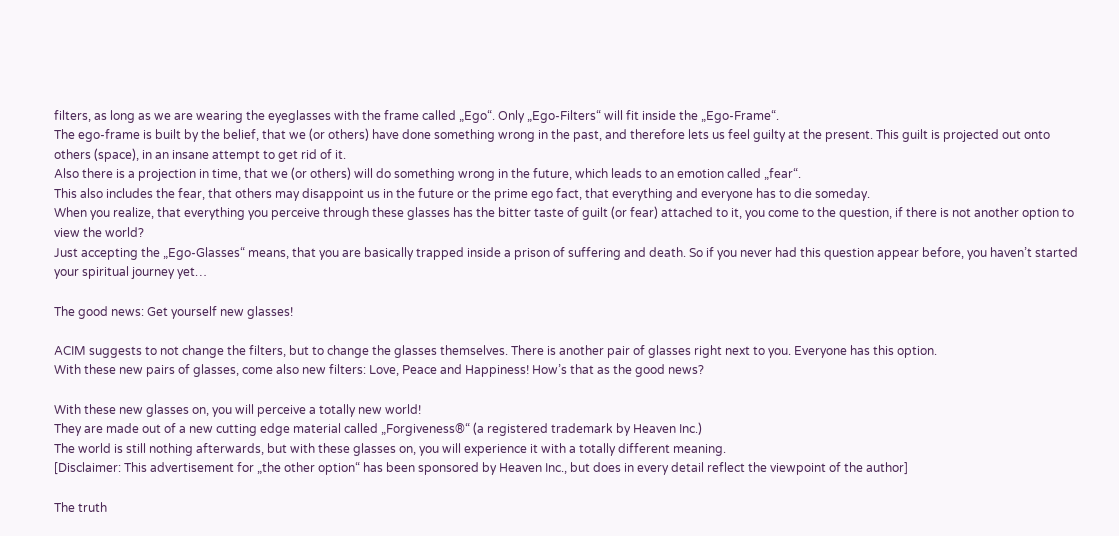filters, as long as we are wearing the eyeglasses with the frame called „Ego“. Only „Ego-Filters“ will fit inside the „Ego-Frame“.
The ego-frame is built by the belief, that we (or others) have done something wrong in the past, and therefore lets us feel guilty at the present. This guilt is projected out onto others (space), in an insane attempt to get rid of it.
Also there is a projection in time, that we (or others) will do something wrong in the future, which leads to an emotion called „fear“.
This also includes the fear, that others may disappoint us in the future or the prime ego fact, that everything and everyone has to die someday.
When you realize, that everything you perceive through these glasses has the bitter taste of guilt (or fear) attached to it, you come to the question, if there is not another option to view the world?
Just accepting the „Ego-Glasses“ means, that you are basically trapped inside a prison of suffering and death. So if you never had this question appear before, you haven’t started your spiritual journey yet…

The good news: Get yourself new glasses!

ACIM suggests to not change the filters, but to change the glasses themselves. There is another pair of glasses right next to you. Everyone has this option.
With these new pairs of glasses, come also new filters: Love, Peace and Happiness! How’s that as the good news?

With these new glasses on, you will perceive a totally new world!
They are made out of a new cutting edge material called „Forgiveness®“ (a registered trademark by Heaven Inc.)
The world is still nothing afterwards, but with these glasses on, you will experience it with a totally different meaning.
[Disclaimer: This advertisement for „the other option“ has been sponsored by Heaven Inc., but does in every detail reflect the viewpoint of the author]

The truth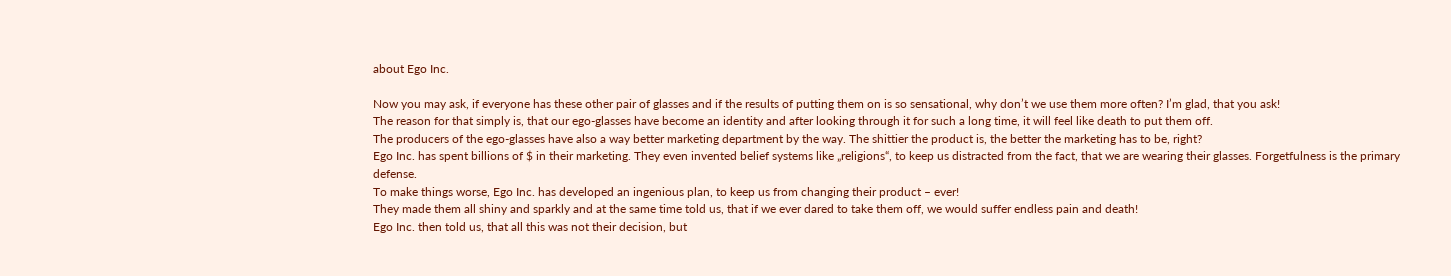about Ego Inc.

Now you may ask, if everyone has these other pair of glasses and if the results of putting them on is so sensational, why don’t we use them more often? I’m glad, that you ask!
The reason for that simply is, that our ego-glasses have become an identity and after looking through it for such a long time, it will feel like death to put them off.
The producers of the ego-glasses have also a way better marketing department by the way. The shittier the product is, the better the marketing has to be, right?
Ego Inc. has spent billions of $ in their marketing. They even invented belief systems like „religions“, to keep us distracted from the fact, that we are wearing their glasses. Forgetfulness is the primary defense.
To make things worse, Ego Inc. has developed an ingenious plan, to keep us from changing their product – ever!
They made them all shiny and sparkly and at the same time told us, that if we ever dared to take them off, we would suffer endless pain and death!
Ego Inc. then told us, that all this was not their decision, but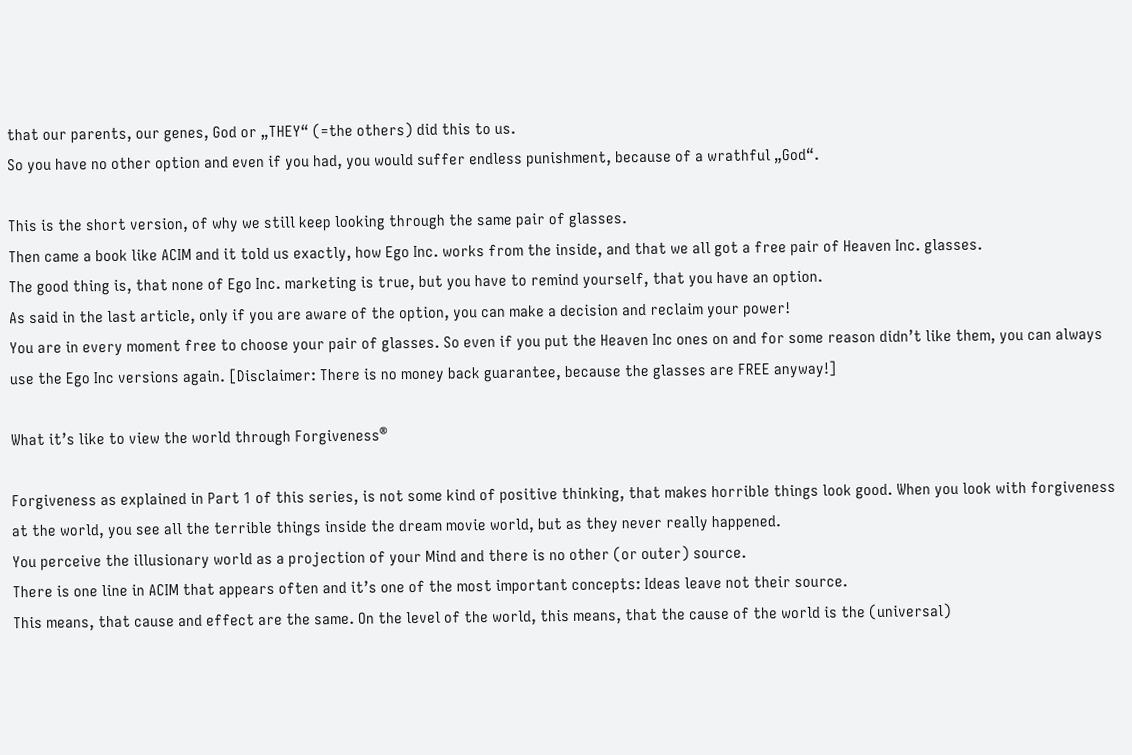that our parents, our genes, God or „THEY“ (=the others) did this to us.
So you have no other option and even if you had, you would suffer endless punishment, because of a wrathful „God“.

This is the short version, of why we still keep looking through the same pair of glasses.
Then came a book like ACIM and it told us exactly, how Ego Inc. works from the inside, and that we all got a free pair of Heaven Inc. glasses.
The good thing is, that none of Ego Inc. marketing is true, but you have to remind yourself, that you have an option.
As said in the last article, only if you are aware of the option, you can make a decision and reclaim your power!
You are in every moment free to choose your pair of glasses. So even if you put the Heaven Inc ones on and for some reason didn’t like them, you can always use the Ego Inc versions again. [Disclaimer: There is no money back guarantee, because the glasses are FREE anyway!]

What it’s like to view the world through Forgiveness®

Forgiveness as explained in Part 1 of this series, is not some kind of positive thinking, that makes horrible things look good. When you look with forgiveness at the world, you see all the terrible things inside the dream movie world, but as they never really happened.
You perceive the illusionary world as a projection of your Mind and there is no other (or outer) source.
There is one line in ACIM that appears often and it’s one of the most important concepts: Ideas leave not their source.
This means, that cause and effect are the same. On the level of the world, this means, that the cause of the world is the (universal)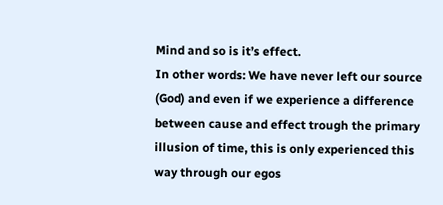Mind and so is it’s effect.
In other words: We have never left our source (God) and even if we experience a difference between cause and effect trough the primary illusion of time, this is only experienced this way through our egos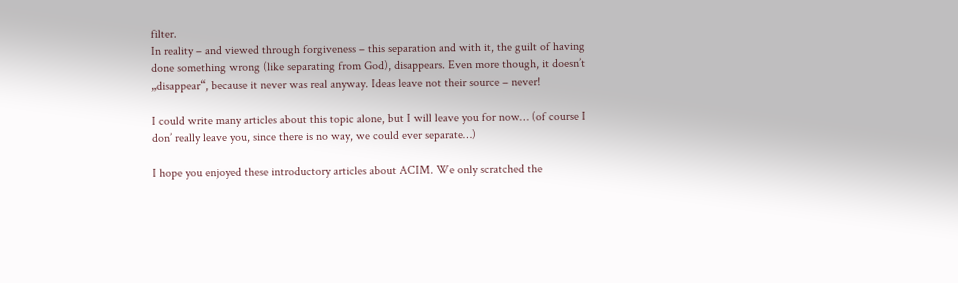filter.
In reality – and viewed through forgiveness – this separation and with it, the guilt of having done something wrong (like separating from God), disappears. Even more though, it doesn’t „disappear“, because it never was real anyway. Ideas leave not their source – never!

I could write many articles about this topic alone, but I will leave you for now… (of course I don’ really leave you, since there is no way, we could ever separate…)

I hope you enjoyed these introductory articles about ACIM. We only scratched the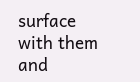surface with them and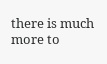there is much more to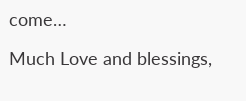come…

Much Love and blessings,